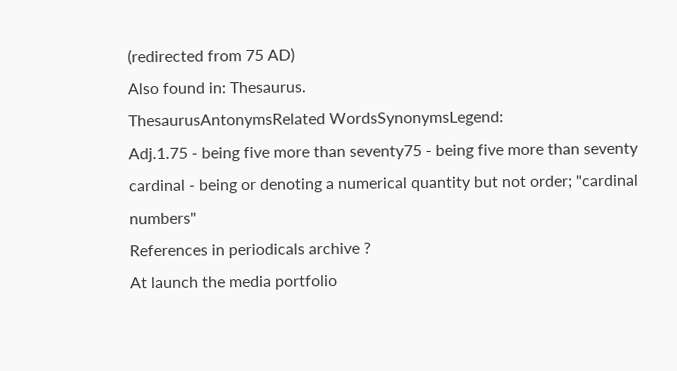(redirected from 75 AD)
Also found in: Thesaurus.
ThesaurusAntonymsRelated WordsSynonymsLegend:
Adj.1.75 - being five more than seventy75 - being five more than seventy
cardinal - being or denoting a numerical quantity but not order; "cardinal numbers"
References in periodicals archive ?
At launch the media portfolio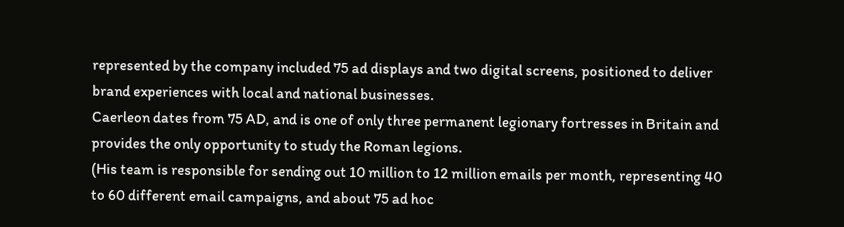represented by the company included 75 ad displays and two digital screens, positioned to deliver brand experiences with local and national businesses.
Caerleon dates from 75 AD, and is one of only three permanent legionary fortresses in Britain and provides the only opportunity to study the Roman legions.
(His team is responsible for sending out 10 million to 12 million emails per month, representing 40 to 60 different email campaigns, and about 75 ad hoc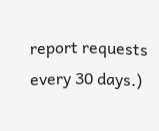report requests every 30 days.)